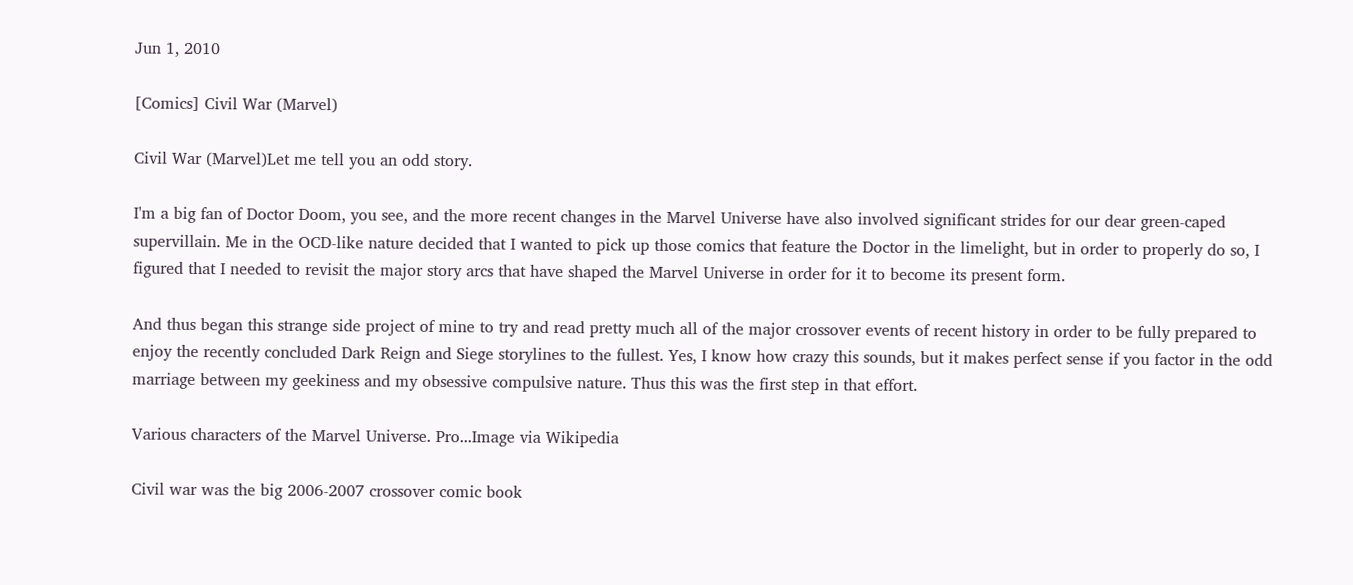Jun 1, 2010

[Comics] Civil War (Marvel)

Civil War (Marvel)Let me tell you an odd story.

I'm a big fan of Doctor Doom, you see, and the more recent changes in the Marvel Universe have also involved significant strides for our dear green-caped supervillain. Me in the OCD-like nature decided that I wanted to pick up those comics that feature the Doctor in the limelight, but in order to properly do so, I figured that I needed to revisit the major story arcs that have shaped the Marvel Universe in order for it to become its present form.

And thus began this strange side project of mine to try and read pretty much all of the major crossover events of recent history in order to be fully prepared to enjoy the recently concluded Dark Reign and Siege storylines to the fullest. Yes, I know how crazy this sounds, but it makes perfect sense if you factor in the odd marriage between my geekiness and my obsessive compulsive nature. Thus this was the first step in that effort.

Various characters of the Marvel Universe. Pro...Image via Wikipedia

Civil war was the big 2006-2007 crossover comic book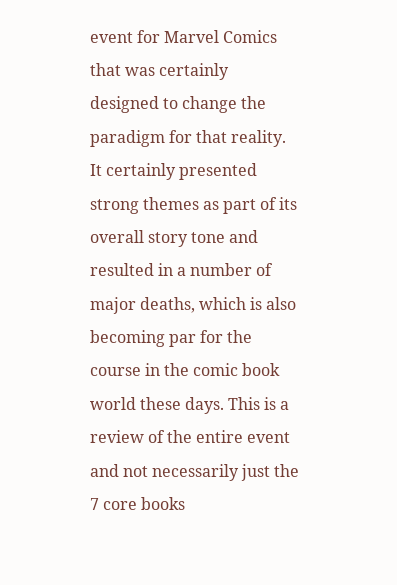event for Marvel Comics that was certainly designed to change the paradigm for that reality. It certainly presented strong themes as part of its overall story tone and resulted in a number of major deaths, which is also becoming par for the course in the comic book world these days. This is a review of the entire event and not necessarily just the 7 core books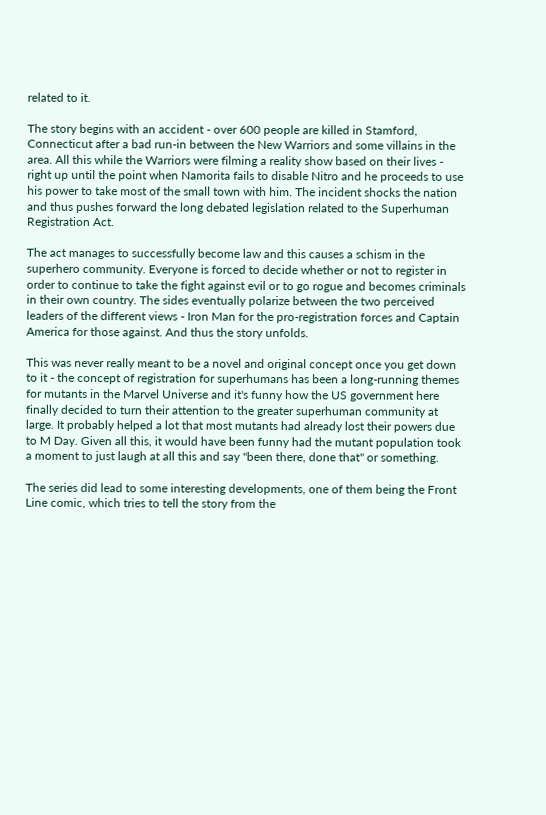related to it.

The story begins with an accident - over 600 people are killed in Stamford, Connecticut after a bad run-in between the New Warriors and some villains in the area. All this while the Warriors were filming a reality show based on their lives - right up until the point when Namorita fails to disable Nitro and he proceeds to use his power to take most of the small town with him. The incident shocks the nation and thus pushes forward the long debated legislation related to the Superhuman Registration Act.

The act manages to successfully become law and this causes a schism in the superhero community. Everyone is forced to decide whether or not to register in order to continue to take the fight against evil or to go rogue and becomes criminals in their own country. The sides eventually polarize between the two perceived leaders of the different views - Iron Man for the pro-registration forces and Captain America for those against. And thus the story unfolds.

This was never really meant to be a novel and original concept once you get down to it - the concept of registration for superhumans has been a long-running themes for mutants in the Marvel Universe and it's funny how the US government here finally decided to turn their attention to the greater superhuman community at large. It probably helped a lot that most mutants had already lost their powers due to M Day. Given all this, it would have been funny had the mutant population took a moment to just laugh at all this and say "been there, done that" or something.

The series did lead to some interesting developments, one of them being the Front Line comic, which tries to tell the story from the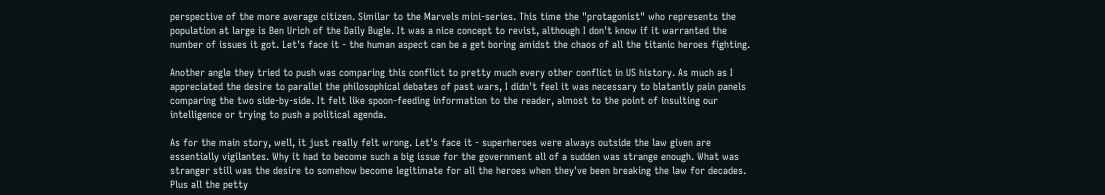perspective of the more average citizen. Similar to the Marvels mini-series. This time the "protagonist" who represents the population at large is Ben Urich of the Daily Bugle. It was a nice concept to revist, although I don't know if it warranted the number of issues it got. Let's face it - the human aspect can be a get boring amidst the chaos of all the titanic heroes fighting.

Another angle they tried to push was comparing this conflict to pretty much every other conflict in US history. As much as I appreciated the desire to parallel the philosophical debates of past wars, I didn't feel it was necessary to blatantly pain panels comparing the two side-by-side. It felt like spoon-feeding information to the reader, almost to the point of insulting our intelligence or trying to push a political agenda.

As for the main story, well, it just really felt wrong. Let's face it - superheroes were always outside the law given are essentially vigilantes. Why it had to become such a big issue for the government all of a sudden was strange enough. What was stranger still was the desire to somehow become legitimate for all the heroes when they've been breaking the law for decades. Plus all the petty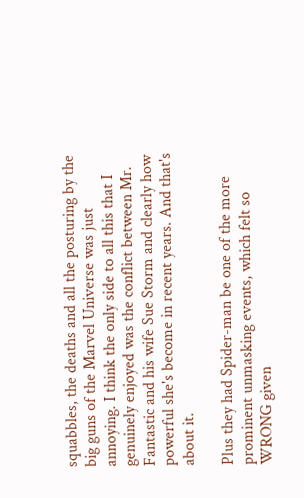squabbles, the deaths and all the posturing by the big guns of the Marvel Universe was just annoying. I think the only side to all this that I genuinely enjoyed was the conflict between Mr. Fantastic and his wife Sue Storm and clearly how powerful she's become in recent years. And that's about it.

Plus they had Spider-man be one of the more prominent unmasking events, which felt so WRONG given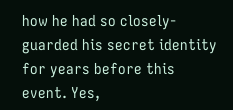how he had so closely-guarded his secret identity for years before this event. Yes,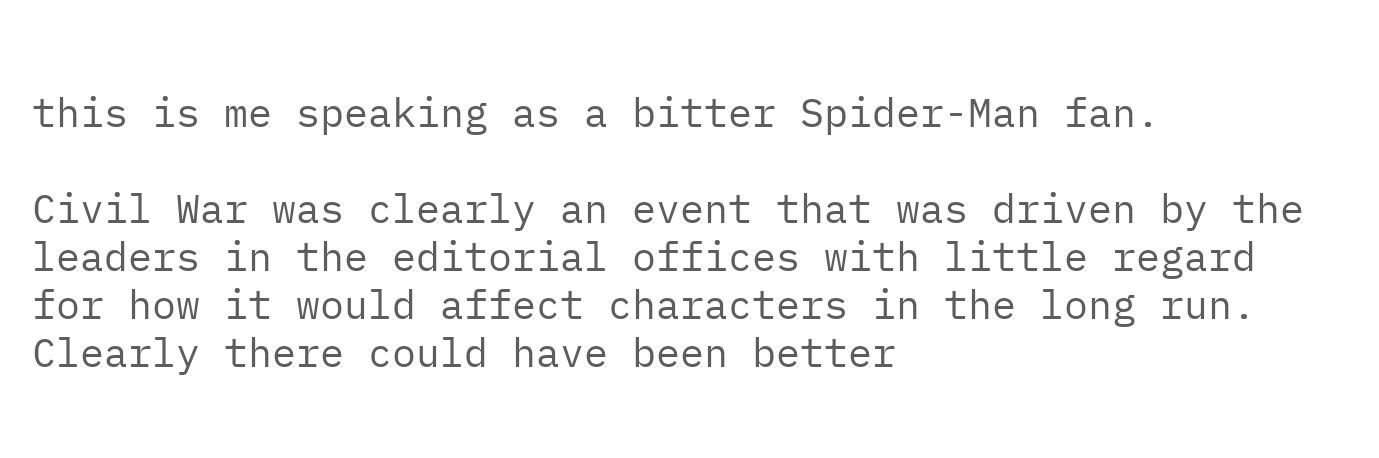this is me speaking as a bitter Spider-Man fan.

Civil War was clearly an event that was driven by the leaders in the editorial offices with little regard for how it would affect characters in the long run. Clearly there could have been better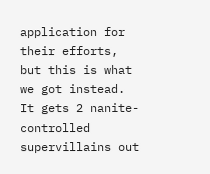application for their efforts, but this is what we got instead. It gets 2 nanite-controlled supervillains out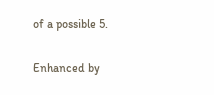of a possible 5.

Enhanced by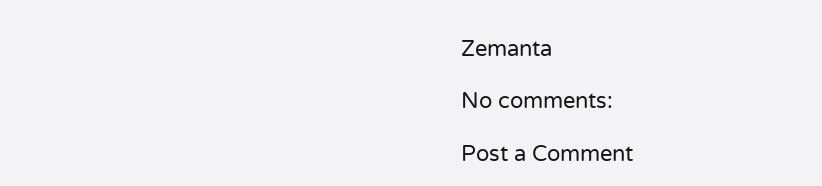Zemanta

No comments:

Post a Comment